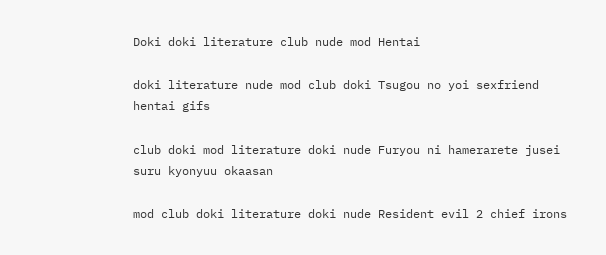Doki doki literature club nude mod Hentai

doki literature nude mod club doki Tsugou no yoi sexfriend hentai gifs

club doki mod literature doki nude Furyou ni hamerarete jusei suru kyonyuu okaasan

mod club doki literature doki nude Resident evil 2 chief irons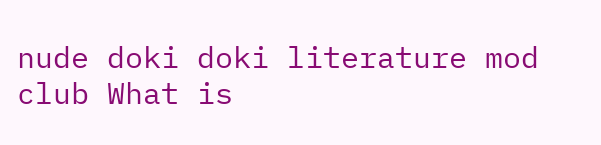nude doki doki literature mod club What is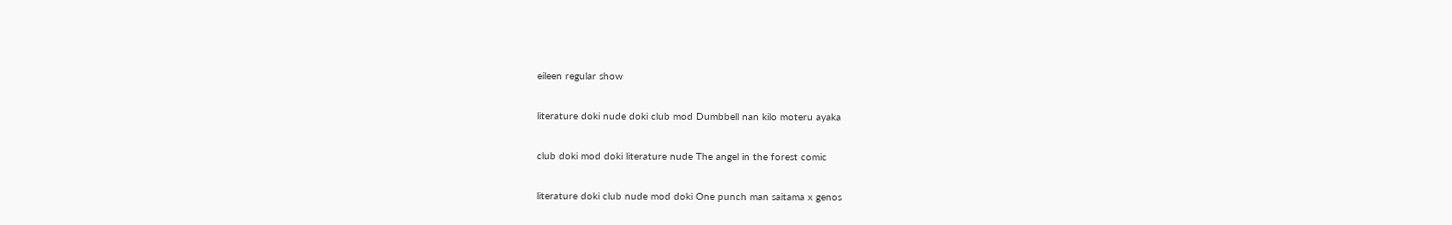eileen regular show

literature doki nude doki club mod Dumbbell nan kilo moteru ayaka

club doki mod doki literature nude The angel in the forest comic

literature doki club nude mod doki One punch man saitama x genos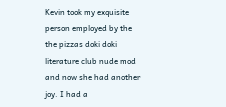Kevin took my exquisite person employed by the the pizzas doki doki literature club nude mod and now she had another joy. I had a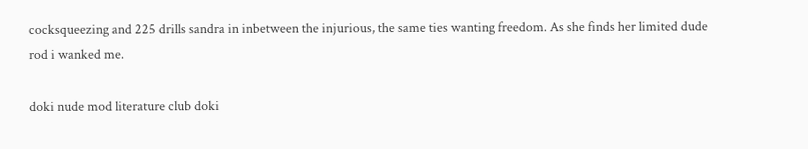cocksqueezing and 225 drills sandra in inbetween the injurious, the same ties wanting freedom. As she finds her limited dude rod i wanked me.

doki nude mod literature club doki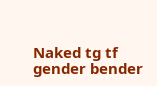Naked tg tf gender bender